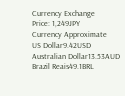Currency Exchange
Price: 1,249JPY
Currency Approximate
US Dollar9.42USD
Australian Dollar13.53AUD
Brazil Reais49.1BRL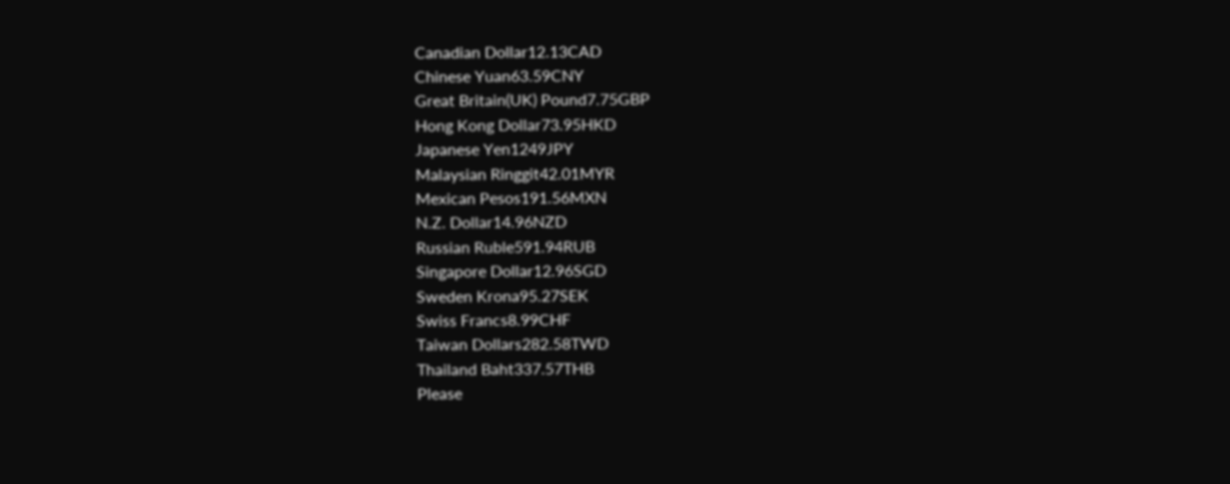Canadian Dollar12.13CAD
Chinese Yuan63.59CNY
Great Britain(UK) Pound7.75GBP
Hong Kong Dollar73.95HKD
Japanese Yen1249JPY
Malaysian Ringgit42.01MYR
Mexican Pesos191.56MXN
N.Z. Dollar14.96NZD
Russian Ruble591.94RUB
Singapore Dollar12.96SGD
Sweden Krona95.27SEK
Swiss Francs8.99CHF
Taiwan Dollars282.58TWD
Thailand Baht337.57THB
Please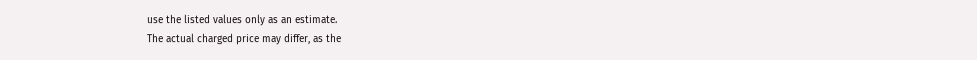use the listed values only as an estimate.
The actual charged price may differ, as the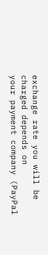exchange rate you will be charged depends on
your payment company (PayPal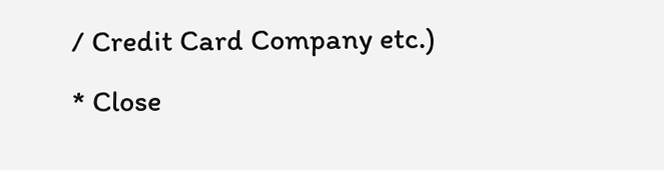/ Credit Card Company etc.)
* Close